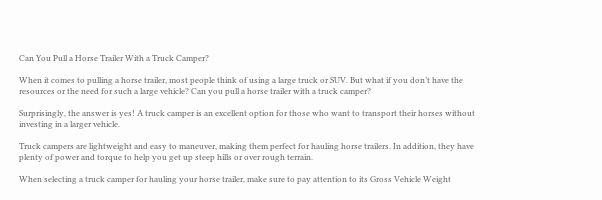Can You Pull a Horse Trailer With a Truck Camper?

When it comes to pulling a horse trailer, most people think of using a large truck or SUV. But what if you don’t have the resources or the need for such a large vehicle? Can you pull a horse trailer with a truck camper?

Surprisingly, the answer is yes! A truck camper is an excellent option for those who want to transport their horses without investing in a larger vehicle.

Truck campers are lightweight and easy to maneuver, making them perfect for hauling horse trailers. In addition, they have plenty of power and torque to help you get up steep hills or over rough terrain.

When selecting a truck camper for hauling your horse trailer, make sure to pay attention to its Gross Vehicle Weight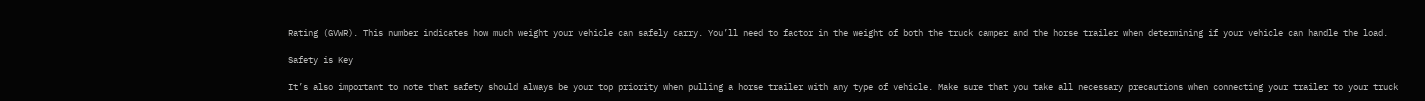Rating (GVWR). This number indicates how much weight your vehicle can safely carry. You’ll need to factor in the weight of both the truck camper and the horse trailer when determining if your vehicle can handle the load.

Safety is Key

It’s also important to note that safety should always be your top priority when pulling a horse trailer with any type of vehicle. Make sure that you take all necessary precautions when connecting your trailer to your truck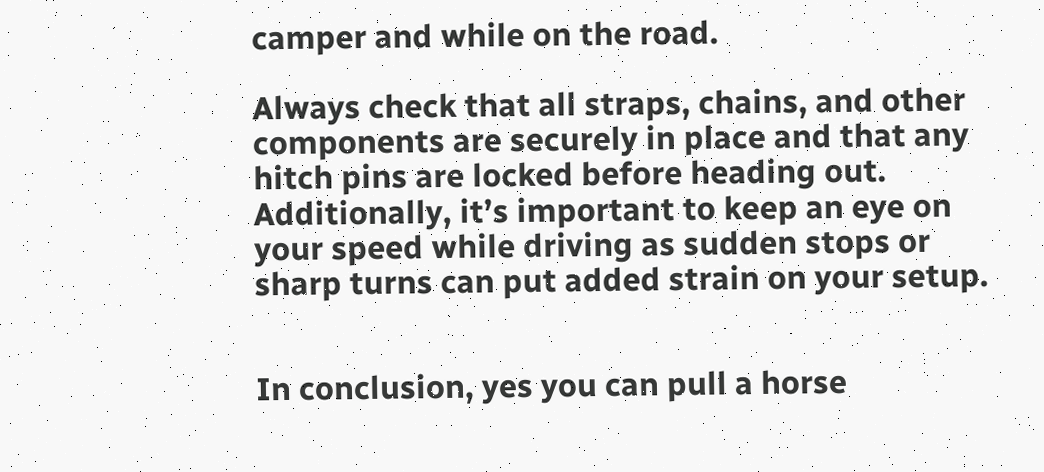camper and while on the road.

Always check that all straps, chains, and other components are securely in place and that any hitch pins are locked before heading out. Additionally, it’s important to keep an eye on your speed while driving as sudden stops or sharp turns can put added strain on your setup.


In conclusion, yes you can pull a horse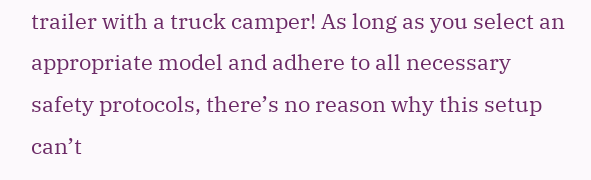trailer with a truck camper! As long as you select an appropriate model and adhere to all necessary safety protocols, there’s no reason why this setup can’t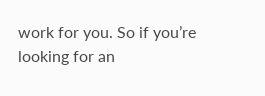work for you. So if you’re looking for an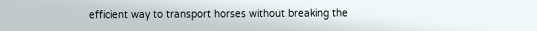efficient way to transport horses without breaking the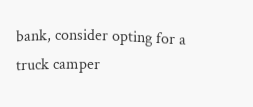bank, consider opting for a truck camper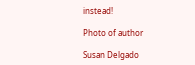instead!

Photo of author

Susan Delgado